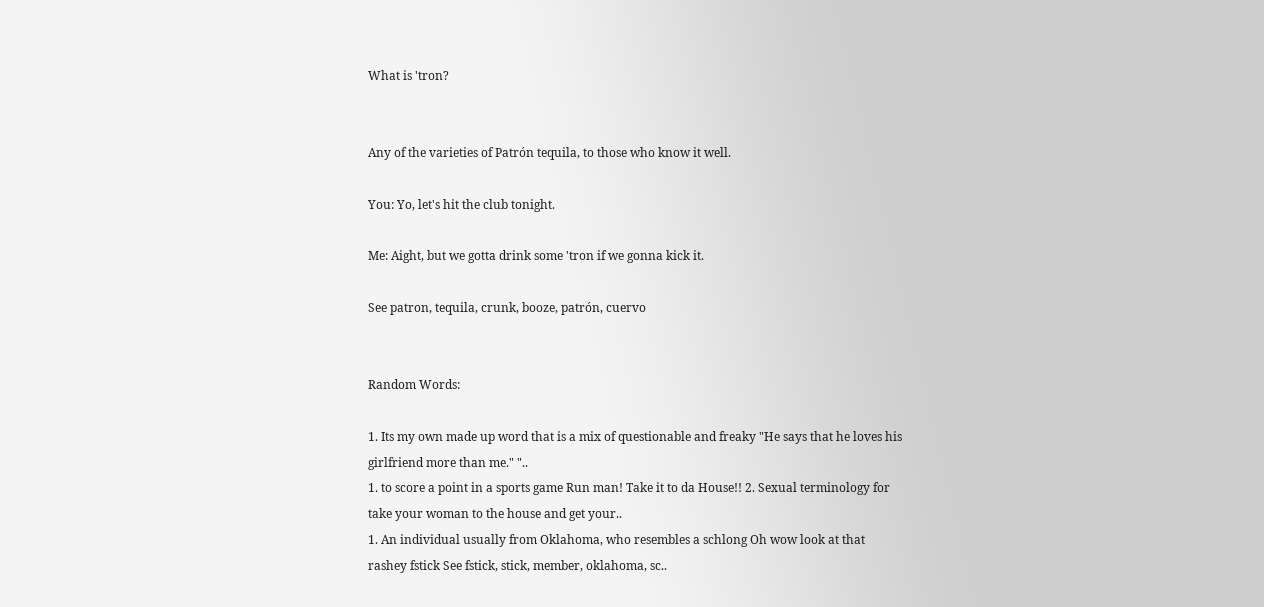What is 'tron?


Any of the varieties of Patrón tequila, to those who know it well.

You: Yo, let's hit the club tonight.

Me: Aight, but we gotta drink some 'tron if we gonna kick it.

See patron, tequila, crunk, booze, patrón, cuervo


Random Words:

1. Its my own made up word that is a mix of questionable and freaky "He says that he loves his girlfriend more than me." "..
1. to score a point in a sports game Run man! Take it to da House!! 2. Sexual terminology for take your woman to the house and get your..
1. An individual usually from Oklahoma, who resembles a schlong Oh wow look at that rashey fstick See fstick, stick, member, oklahoma, sc..